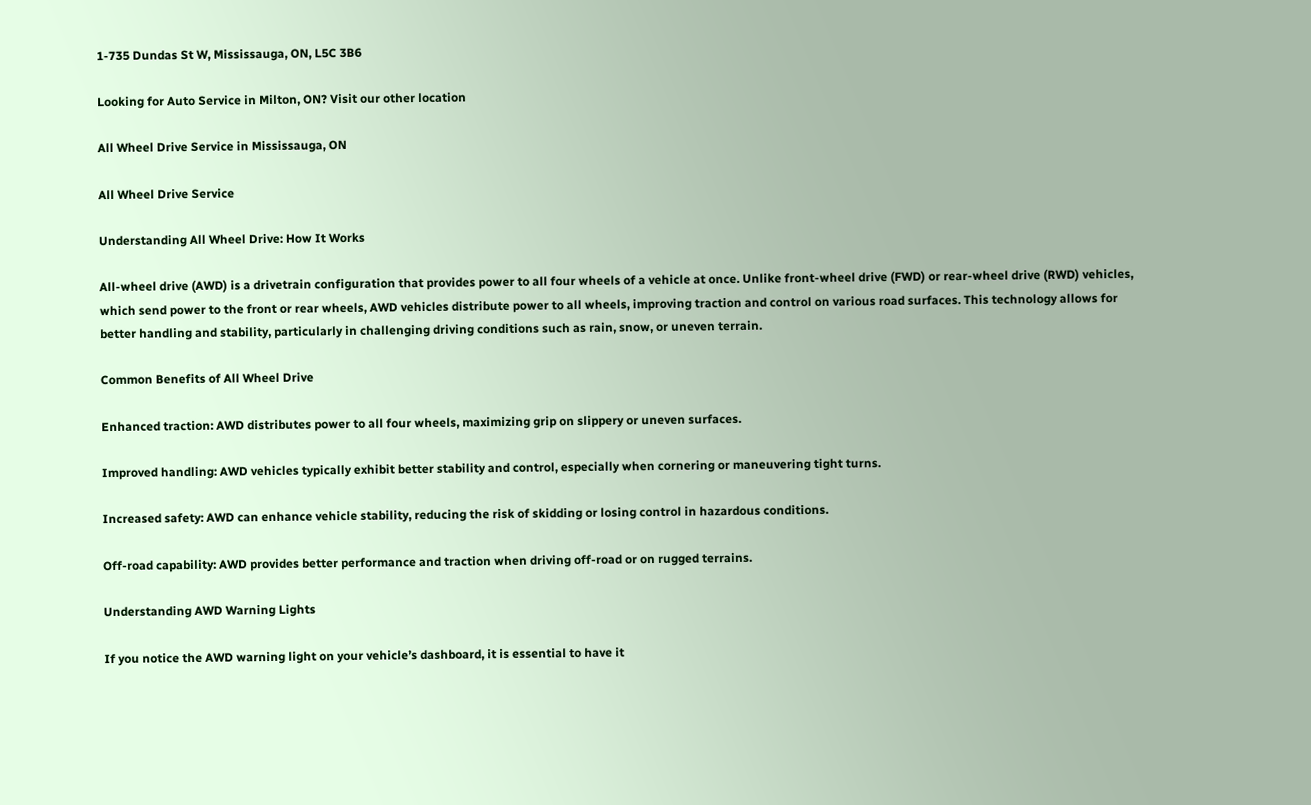1-735 Dundas St W, Mississauga, ON, L5C 3B6

Looking for Auto Service in Milton, ON? Visit our other location

All Wheel Drive Service in Mississauga, ON

All Wheel Drive Service

Understanding All Wheel Drive: How It Works

All-wheel drive (AWD) is a drivetrain configuration that provides power to all four wheels of a vehicle at once. Unlike front-wheel drive (FWD) or rear-wheel drive (RWD) vehicles, which send power to the front or rear wheels, AWD vehicles distribute power to all wheels, improving traction and control on various road surfaces. This technology allows for better handling and stability, particularly in challenging driving conditions such as rain, snow, or uneven terrain.

Common Benefits of All Wheel Drive

Enhanced traction: AWD distributes power to all four wheels, maximizing grip on slippery or uneven surfaces.

Improved handling: AWD vehicles typically exhibit better stability and control, especially when cornering or maneuvering tight turns.

Increased safety: AWD can enhance vehicle stability, reducing the risk of skidding or losing control in hazardous conditions.

Off-road capability: AWD provides better performance and traction when driving off-road or on rugged terrains.

Understanding AWD Warning Lights

If you notice the AWD warning light on your vehicle’s dashboard, it is essential to have it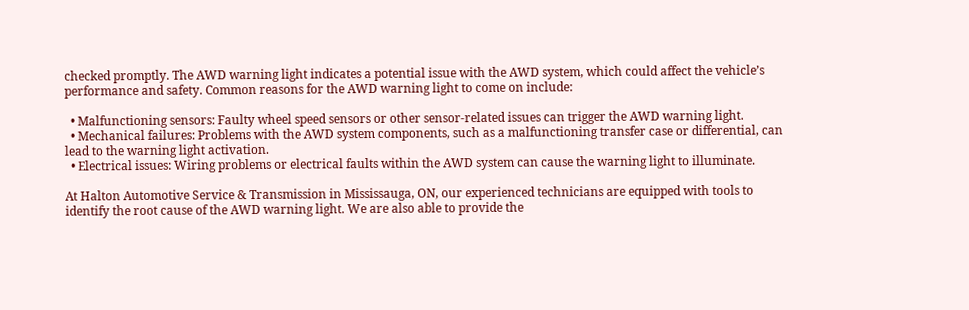checked promptly. The AWD warning light indicates a potential issue with the AWD system, which could affect the vehicle’s performance and safety. Common reasons for the AWD warning light to come on include:

  • Malfunctioning sensors: Faulty wheel speed sensors or other sensor-related issues can trigger the AWD warning light.
  • Mechanical failures: Problems with the AWD system components, such as a malfunctioning transfer case or differential, can lead to the warning light activation.
  • Electrical issues: Wiring problems or electrical faults within the AWD system can cause the warning light to illuminate.

At Halton Automotive Service & Transmission in Mississauga, ON, our experienced technicians are equipped with tools to identify the root cause of the AWD warning light. We are also able to provide the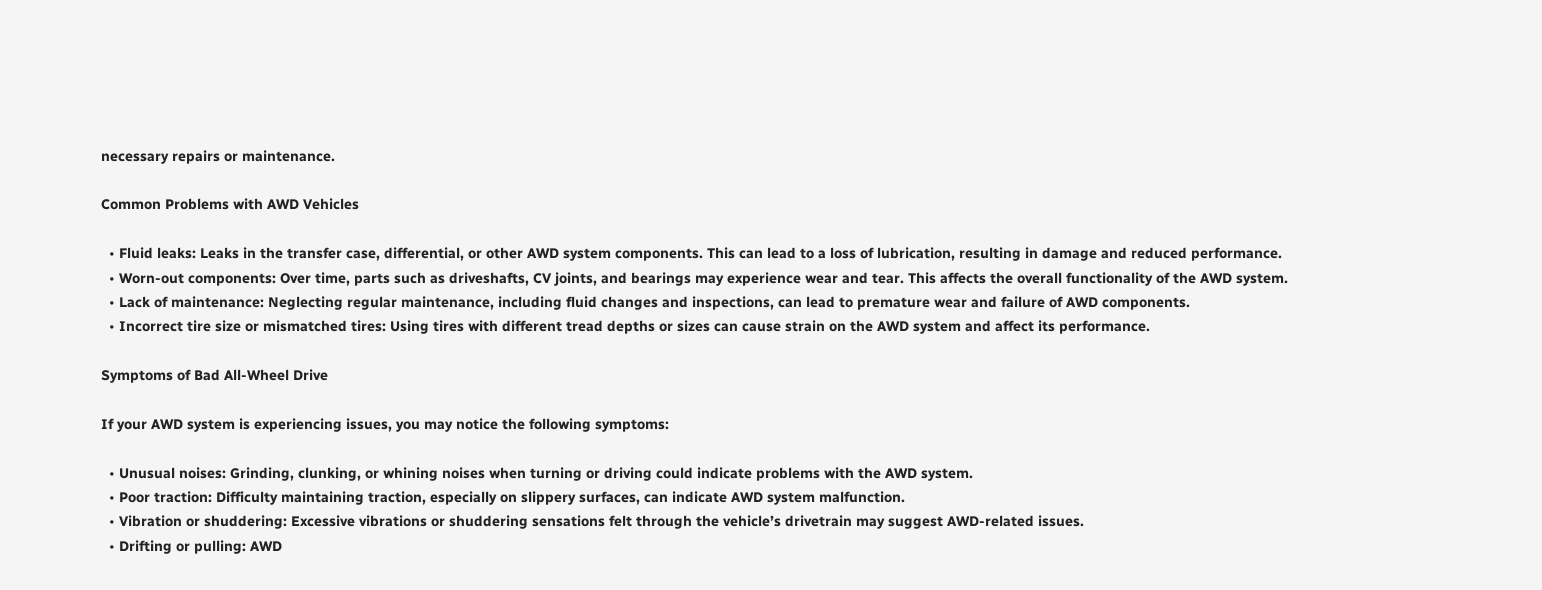necessary repairs or maintenance.

Common Problems with AWD Vehicles

  • Fluid leaks: Leaks in the transfer case, differential, or other AWD system components. This can lead to a loss of lubrication, resulting in damage and reduced performance.
  • Worn-out components: Over time, parts such as driveshafts, CV joints, and bearings may experience wear and tear. This affects the overall functionality of the AWD system.
  • Lack of maintenance: Neglecting regular maintenance, including fluid changes and inspections, can lead to premature wear and failure of AWD components.
  • Incorrect tire size or mismatched tires: Using tires with different tread depths or sizes can cause strain on the AWD system and affect its performance.

Symptoms of Bad All-Wheel Drive

If your AWD system is experiencing issues, you may notice the following symptoms:

  • Unusual noises: Grinding, clunking, or whining noises when turning or driving could indicate problems with the AWD system.
  • Poor traction: Difficulty maintaining traction, especially on slippery surfaces, can indicate AWD system malfunction.
  • Vibration or shuddering: Excessive vibrations or shuddering sensations felt through the vehicle’s drivetrain may suggest AWD-related issues.
  • Drifting or pulling: AWD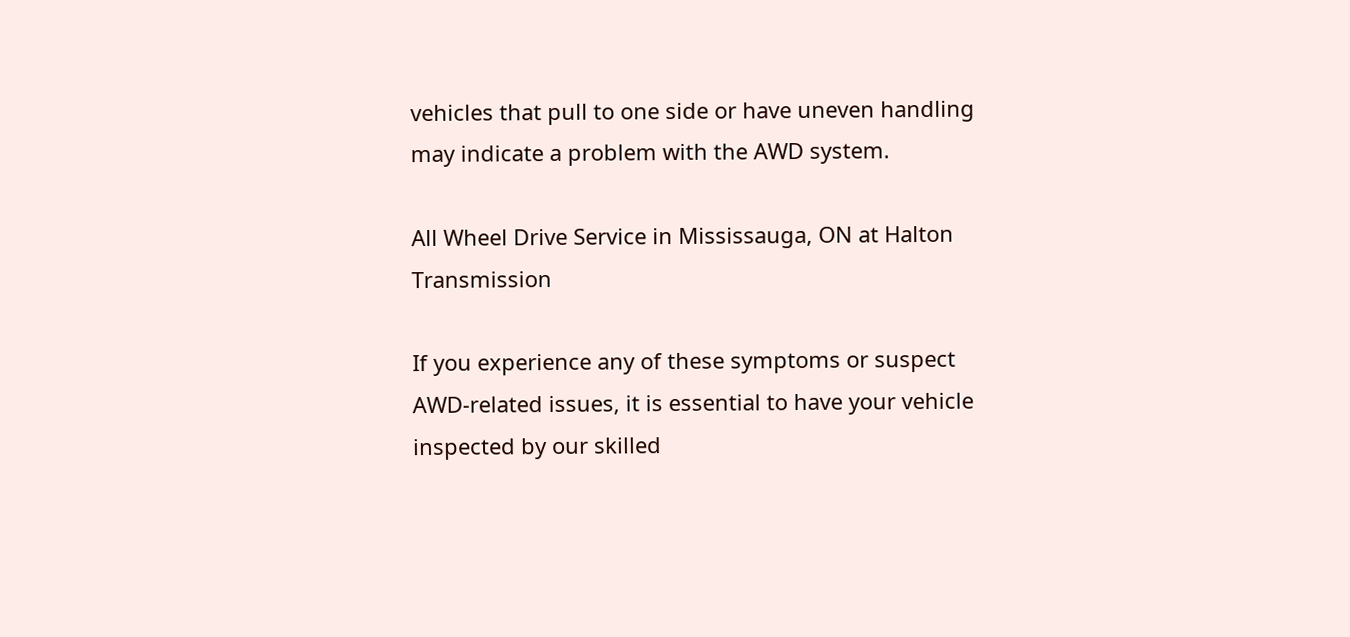vehicles that pull to one side or have uneven handling may indicate a problem with the AWD system.

All Wheel Drive Service in Mississauga, ON at Halton Transmission

If you experience any of these symptoms or suspect AWD-related issues, it is essential to have your vehicle inspected by our skilled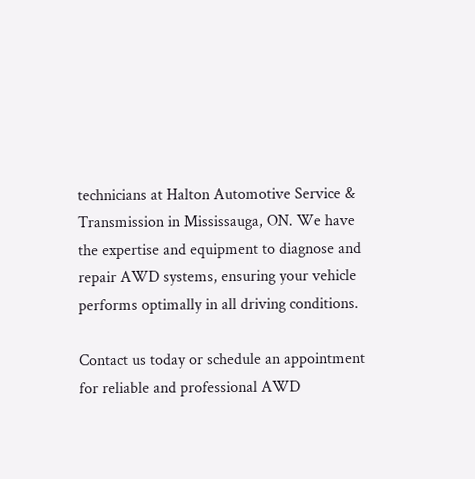technicians at Halton Automotive Service & Transmission in Mississauga, ON. We have the expertise and equipment to diagnose and repair AWD systems, ensuring your vehicle performs optimally in all driving conditions.

Contact us today or schedule an appointment for reliable and professional AWD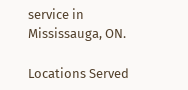service in Mississauga, ON.

Locations Served